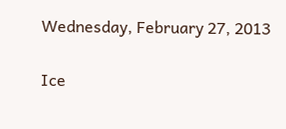Wednesday, February 27, 2013

Ice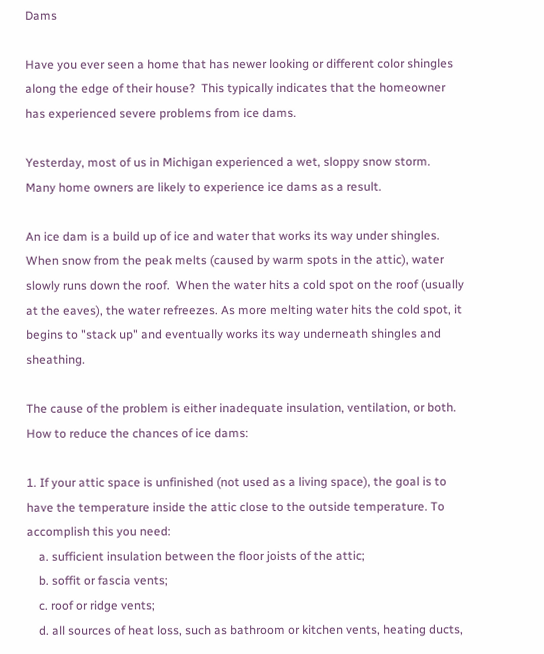Dams

Have you ever seen a home that has newer looking or different color shingles along the edge of their house?  This typically indicates that the homeowner has experienced severe problems from ice dams.

Yesterday, most of us in Michigan experienced a wet, sloppy snow storm.  Many home owners are likely to experience ice dams as a result.

An ice dam is a build up of ice and water that works its way under shingles. When snow from the peak melts (caused by warm spots in the attic), water slowly runs down the roof.  When the water hits a cold spot on the roof (usually at the eaves), the water refreezes. As more melting water hits the cold spot, it begins to "stack up" and eventually works its way underneath shingles and sheathing.

The cause of the problem is either inadequate insulation, ventilation, or both. How to reduce the chances of ice dams:

1. If your attic space is unfinished (not used as a living space), the goal is to have the temperature inside the attic close to the outside temperature. To accomplish this you need:
    a. sufficient insulation between the floor joists of the attic;
    b. soffit or fascia vents;
    c. roof or ridge vents;
    d. all sources of heat loss, such as bathroom or kitchen vents, heating ducts,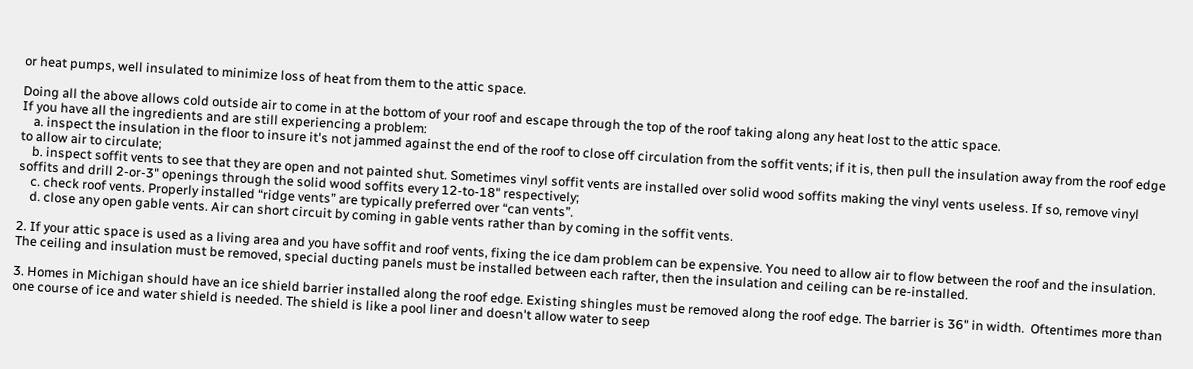or heat pumps, well insulated to minimize loss of heat from them to the attic space.

Doing all the above allows cold outside air to come in at the bottom of your roof and escape through the top of the roof taking along any heat lost to the attic space.
If you have all the ingredients and are still experiencing a problem:
    a. inspect the insulation in the floor to insure it's not jammed against the end of the roof to close off circulation from the soffit vents; if it is, then pull the insulation away from the roof edge to allow air to circulate;
    b. inspect soffit vents to see that they are open and not painted shut. Sometimes vinyl soffit vents are installed over solid wood soffits making the vinyl vents useless. If so, remove vinyl soffits and drill 2-or-3" openings through the solid wood soffits every 12-to-18" respectively;
    c. check roof vents. Properly installed “ridge vents” are typically preferred over “can vents”.
    d. close any open gable vents. Air can short circuit by coming in gable vents rather than by coming in the soffit vents.

2. If your attic space is used as a living area and you have soffit and roof vents, fixing the ice dam problem can be expensive. You need to allow air to flow between the roof and the insulation. The ceiling and insulation must be removed, special ducting panels must be installed between each rafter, then the insulation and ceiling can be re-installed.

3. Homes in Michigan should have an ice shield barrier installed along the roof edge. Existing shingles must be removed along the roof edge. The barrier is 36" in width.  Oftentimes more than one course of ice and water shield is needed. The shield is like a pool liner and doesn't allow water to seep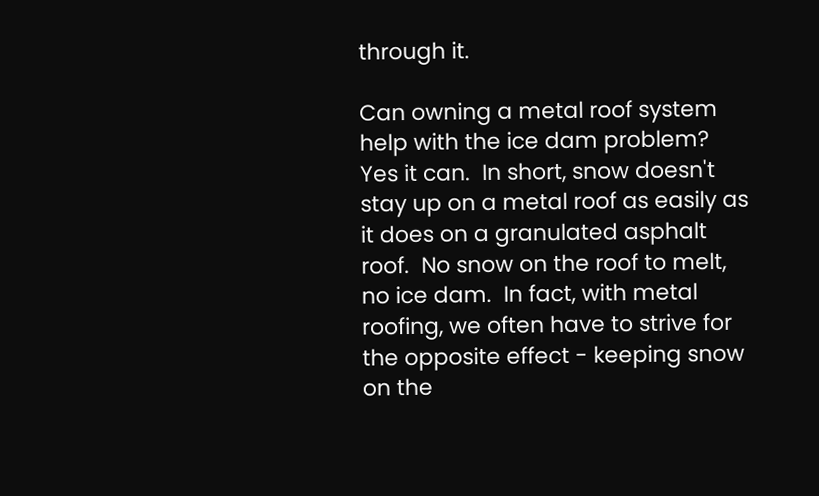through it.

Can owning a metal roof system help with the ice dam problem?  Yes it can.  In short, snow doesn't stay up on a metal roof as easily as it does on a granulated asphalt roof.  No snow on the roof to melt, no ice dam.  In fact, with metal roofing, we often have to strive for the opposite effect - keeping snow on the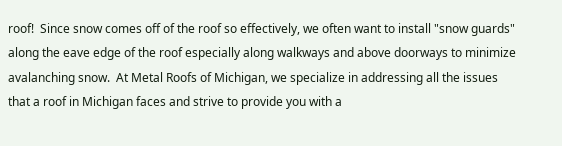roof!  Since snow comes off of the roof so effectively, we often want to install "snow guards" along the eave edge of the roof especially along walkways and above doorways to minimize avalanching snow.  At Metal Roofs of Michigan, we specialize in addressing all the issues that a roof in Michigan faces and strive to provide you with a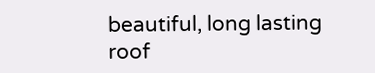beautiful, long lasting roof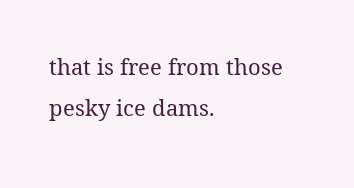that is free from those pesky ice dams.